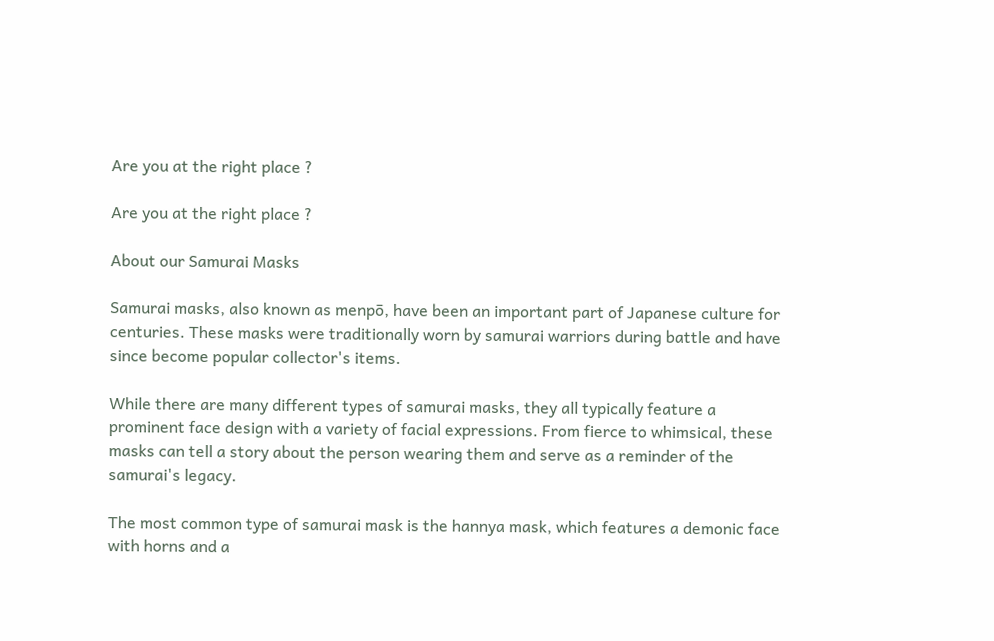Are you at the right place ?

Are you at the right place ?

About our Samurai Masks

Samurai masks, also known as menpō, have been an important part of Japanese culture for centuries. These masks were traditionally worn by samurai warriors during battle and have since become popular collector's items.

While there are many different types of samurai masks, they all typically feature a prominent face design with a variety of facial expressions. From fierce to whimsical, these masks can tell a story about the person wearing them and serve as a reminder of the samurai's legacy.

The most common type of samurai mask is the hannya mask, which features a demonic face with horns and a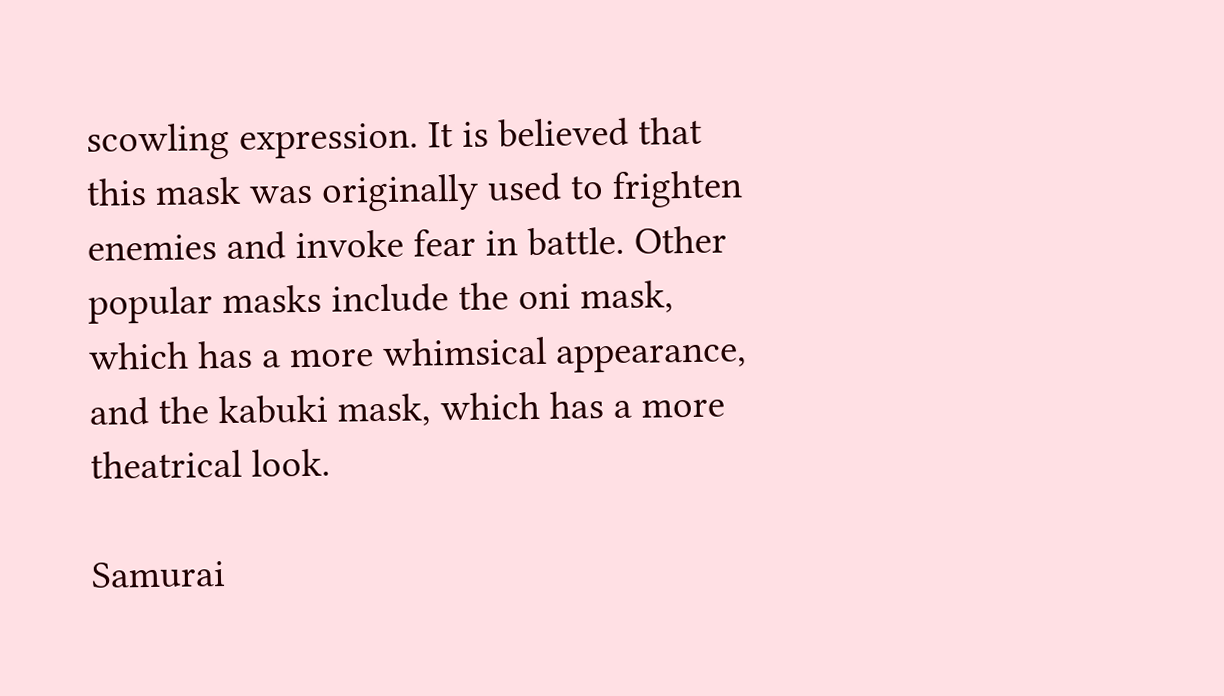scowling expression. It is believed that this mask was originally used to frighten enemies and invoke fear in battle. Other popular masks include the oni mask, which has a more whimsical appearance, and the kabuki mask, which has a more theatrical look.

Samurai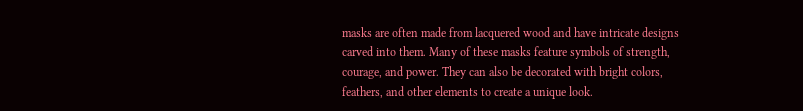masks are often made from lacquered wood and have intricate designs carved into them. Many of these masks feature symbols of strength, courage, and power. They can also be decorated with bright colors, feathers, and other elements to create a unique look.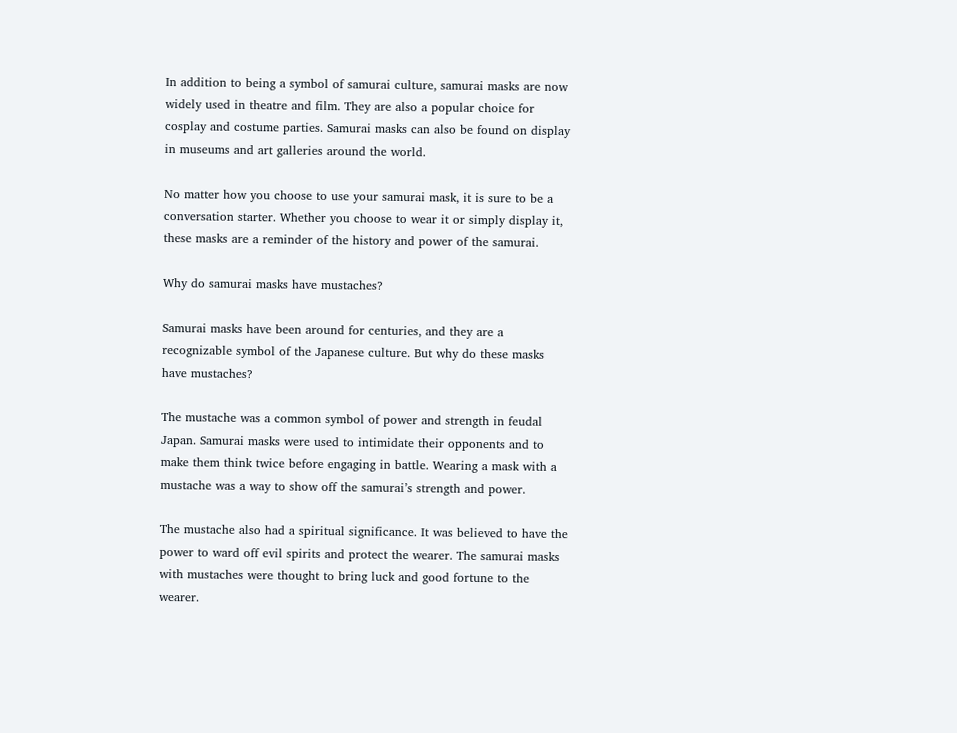In addition to being a symbol of samurai culture, samurai masks are now widely used in theatre and film. They are also a popular choice for cosplay and costume parties. Samurai masks can also be found on display in museums and art galleries around the world.

No matter how you choose to use your samurai mask, it is sure to be a conversation starter. Whether you choose to wear it or simply display it, these masks are a reminder of the history and power of the samurai.

Why do samurai masks have mustaches?

Samurai masks have been around for centuries, and they are a recognizable symbol of the Japanese culture. But why do these masks have mustaches?

The mustache was a common symbol of power and strength in feudal Japan. Samurai masks were used to intimidate their opponents and to make them think twice before engaging in battle. Wearing a mask with a mustache was a way to show off the samurai’s strength and power.

The mustache also had a spiritual significance. It was believed to have the power to ward off evil spirits and protect the wearer. The samurai masks with mustaches were thought to bring luck and good fortune to the wearer.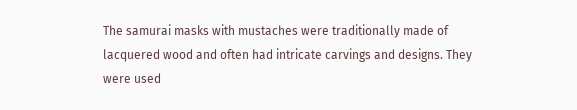The samurai masks with mustaches were traditionally made of lacquered wood and often had intricate carvings and designs. They were used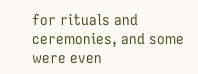for rituals and ceremonies, and some were even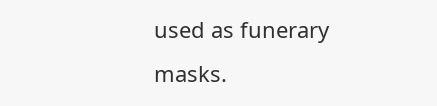used as funerary masks.